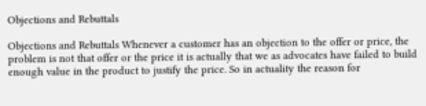Objections and Rebuttals

Objections and Rebuttals Whenever a customer has an objection to the offer or price, the problem is not that offer or the price it is actually that we as advocates have failed to build enough value in the product to justify the price. So in actuality the reason for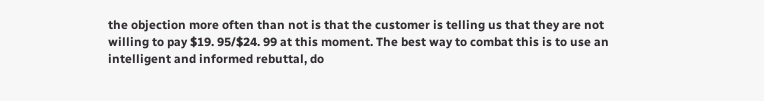the objection more often than not is that the customer is telling us that they are not willing to pay $19. 95/$24. 99 at this moment. The best way to combat this is to use an intelligent and informed rebuttal, do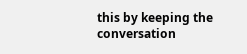this by keeping the conversation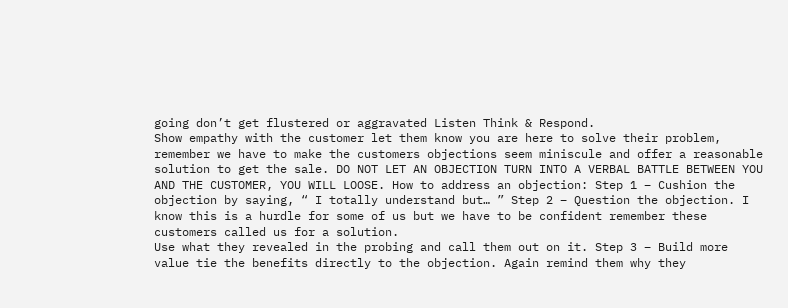going don’t get flustered or aggravated Listen Think & Respond.
Show empathy with the customer let them know you are here to solve their problem, remember we have to make the customers objections seem miniscule and offer a reasonable solution to get the sale. DO NOT LET AN OBJECTION TURN INTO A VERBAL BATTLE BETWEEN YOU AND THE CUSTOMER, YOU WILL LOOSE. How to address an objection: Step 1 – Cushion the objection by saying, “ I totally understand but… ” Step 2 – Question the objection. I know this is a hurdle for some of us but we have to be confident remember these customers called us for a solution.
Use what they revealed in the probing and call them out on it. Step 3 – Build more value tie the benefits directly to the objection. Again remind them why they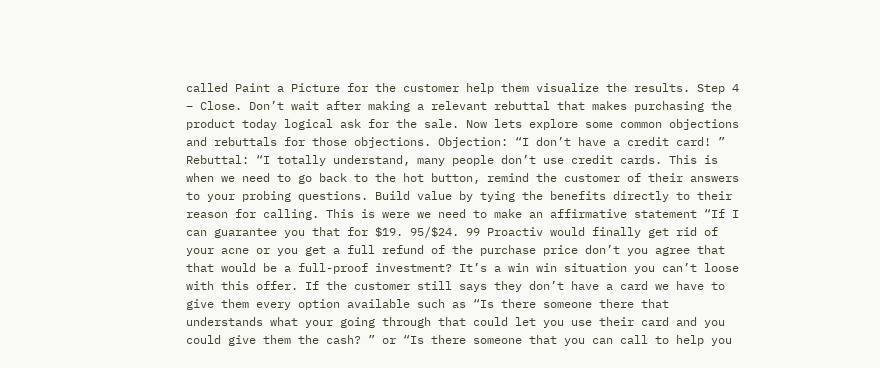called Paint a Picture for the customer help them visualize the results. Step 4 – Close. Don’t wait after making a relevant rebuttal that makes purchasing the product today logical ask for the sale. Now lets explore some common objections and rebuttals for those objections. Objection: “I don’t have a credit card! ” Rebuttal: “I totally understand, many people don’t use credit cards. This is when we need to go back to the hot button, remind the customer of their answers to your probing questions. Build value by tying the benefits directly to their reason for calling. This is were we need to make an affirmative statement “If I can guarantee you that for $19. 95/$24. 99 Proactiv would finally get rid of your acne or you get a full refund of the purchase price don’t you agree that that would be a full-proof investment? It’s a win win situation you can’t loose with this offer. If the customer still says they don’t have a card we have to give them every option available such as “Is there someone there that understands what your going through that could let you use their card and you could give them the cash? ” or “Is there someone that you can call to help you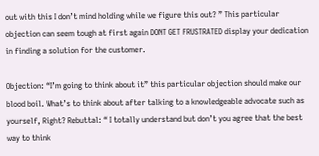out with this I don’t mind holding while we figure this out? ” This particular objection can seem tough at first again DONT GET FRUSTRATED display your dedication in finding a solution for the customer.

Objection: “I’m going to think about it” this particular objection should make our blood boil. What’s to think about after talking to a knowledgeable advocate such as yourself, Right? Rebuttal: “ I totally understand but don’t you agree that the best way to think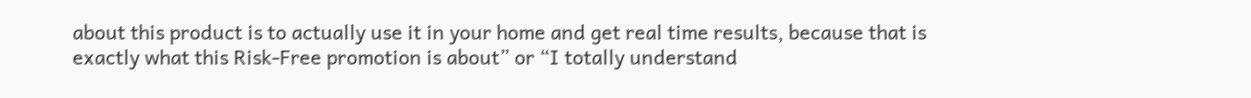about this product is to actually use it in your home and get real time results, because that is exactly what this Risk-Free promotion is about” or “I totally understand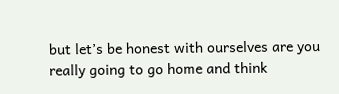but let’s be honest with ourselves are you really going to go home and think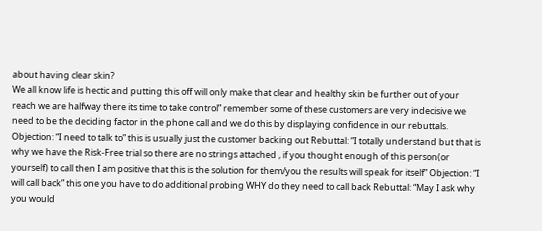about having clear skin?
We all know life is hectic and putting this off will only make that clear and healthy skin be further out of your reach we are halfway there its time to take control” remember some of these customers are very indecisive we need to be the deciding factor in the phone call and we do this by displaying confidence in our rebuttals.
Objection: “I need to talk to” this is usually just the customer backing out Rebuttal: “I totally understand but that is why we have the Risk-Free trial so there are no strings attached , if you thought enough of this person(or yourself) to call then I am positive that this is the solution for them/you the results will speak for itself” Objection: “I will call back” this one you have to do additional probing WHY do they need to call back Rebuttal: “May I ask why you would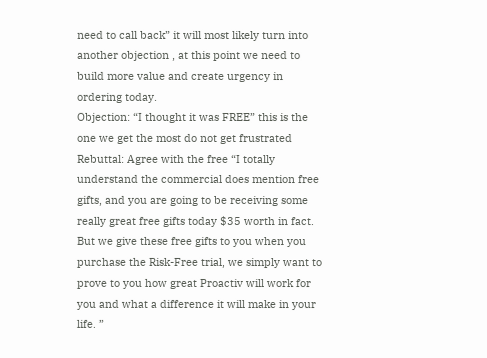need to call back” it will most likely turn into another objection , at this point we need to build more value and create urgency in ordering today.
Objection: “I thought it was FREE” this is the one we get the most do not get frustrated Rebuttal: Agree with the free “I totally understand the commercial does mention free gifts, and you are going to be receiving some really great free gifts today $35 worth in fact. But we give these free gifts to you when you purchase the Risk-Free trial, we simply want to prove to you how great Proactiv will work for you and what a difference it will make in your life. ”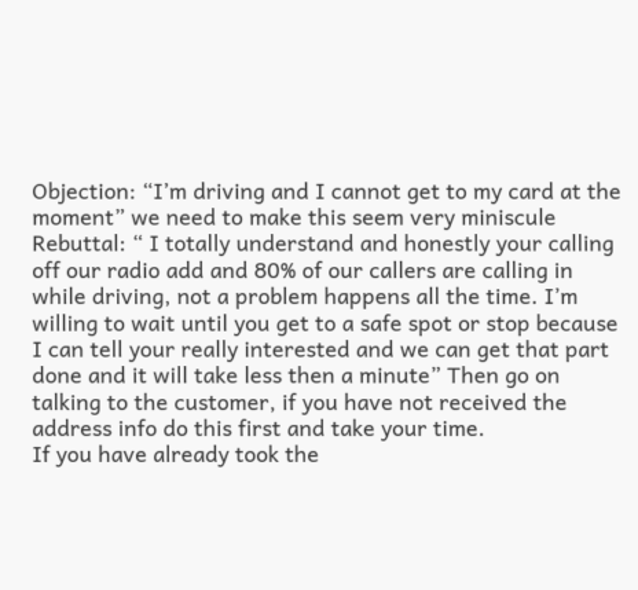Objection: “I’m driving and I cannot get to my card at the moment” we need to make this seem very miniscule Rebuttal: “ I totally understand and honestly your calling off our radio add and 80% of our callers are calling in while driving, not a problem happens all the time. I’m willing to wait until you get to a safe spot or stop because I can tell your really interested and we can get that part done and it will take less then a minute” Then go on talking to the customer, if you have not received the address info do this first and take your time.
If you have already took the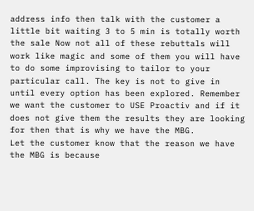address info then talk with the customer a little bit waiting 3 to 5 min is totally worth the sale Now not all of these rebuttals will work like magic and some of them you will have to do some improvising to tailor to your particular call. The key is not to give in until every option has been explored. Remember we want the customer to USE Proactiv and if it does not give them the results they are looking for then that is why we have the MBG.
Let the customer know that the reason we have the MBG is because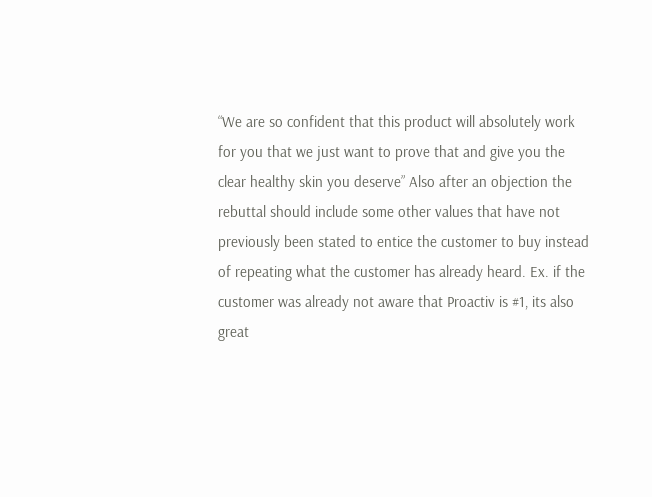“We are so confident that this product will absolutely work for you that we just want to prove that and give you the clear healthy skin you deserve” Also after an objection the rebuttal should include some other values that have not previously been stated to entice the customer to buy instead of repeating what the customer has already heard. Ex. if the customer was already not aware that Proactiv is #1, its also great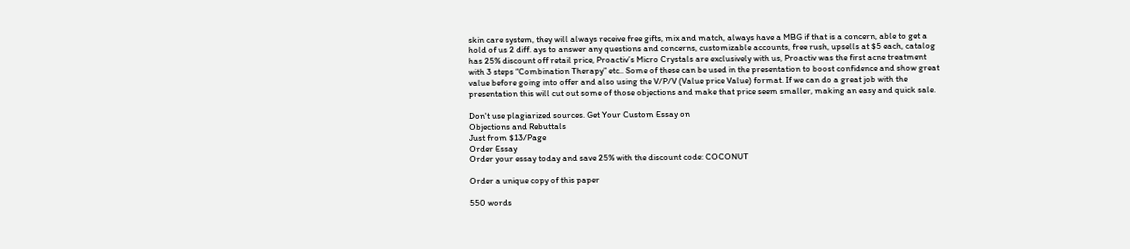skin care system, they will always receive free gifts, mix and match, always have a MBG if that is a concern, able to get a hold of us 2 diff. ays to answer any questions and concerns, customizable accounts, free rush, upsells at $5 each, catalog has 25% discount off retail price, Proactiv’s Micro Crystals are exclusively with us, Proactiv was the first acne treatment with 3 steps “Combination Therapy” etc.. Some of these can be used in the presentation to boost confidence and show great value before going into offer and also using the V/P/V (Value price Value) format. If we can do a great job with the presentation this will cut out some of those objections and make that price seem smaller, making an easy and quick sale.

Don't use plagiarized sources. Get Your Custom Essay on
Objections and Rebuttals
Just from $13/Page
Order Essay
Order your essay today and save 25% with the discount code: COCONUT

Order a unique copy of this paper

550 words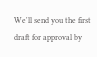We'll send you the first draft for approval by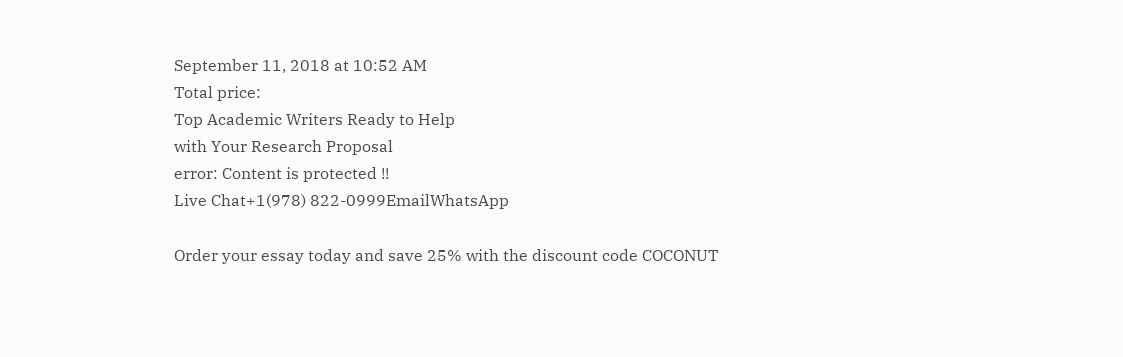September 11, 2018 at 10:52 AM
Total price:
Top Academic Writers Ready to Help
with Your Research Proposal
error: Content is protected !!
Live Chat+1(978) 822-0999EmailWhatsApp

Order your essay today and save 25% with the discount code COCONUT